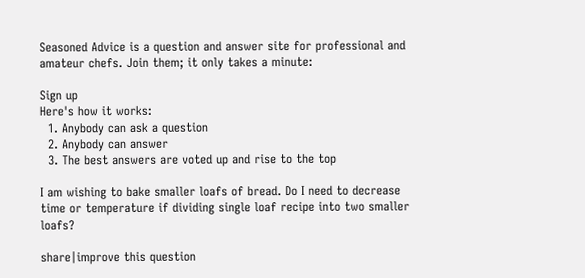Seasoned Advice is a question and answer site for professional and amateur chefs. Join them; it only takes a minute:

Sign up
Here's how it works:
  1. Anybody can ask a question
  2. Anybody can answer
  3. The best answers are voted up and rise to the top

I am wishing to bake smaller loafs of bread. Do I need to decrease time or temperature if dividing single loaf recipe into two smaller loafs?

share|improve this question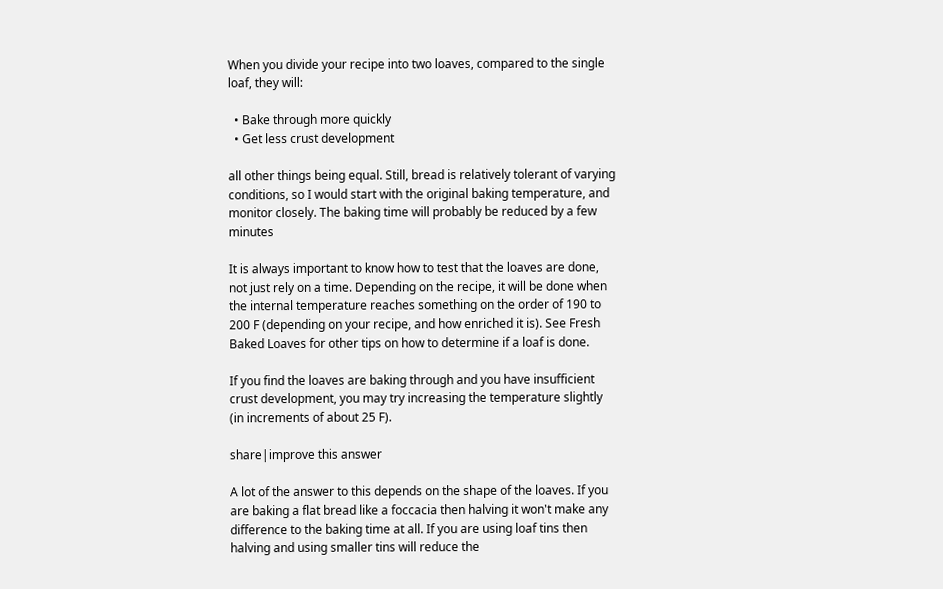When you divide your recipe into two loaves, compared to the single loaf, they will:

  • Bake through more quickly
  • Get less crust development

all other things being equal. Still, bread is relatively tolerant of varying conditions, so I would start with the original baking temperature, and monitor closely. The baking time will probably be reduced by a few minutes

It is always important to know how to test that the loaves are done, not just rely on a time. Depending on the recipe, it will be done when the internal temperature reaches something on the order of 190 to 200 F (depending on your recipe, and how enriched it is). See Fresh Baked Loaves for other tips on how to determine if a loaf is done.

If you find the loaves are baking through and you have insufficient crust development, you may try increasing the temperature slightly (in increments of about 25 F).

share|improve this answer

A lot of the answer to this depends on the shape of the loaves. If you are baking a flat bread like a foccacia then halving it won't make any difference to the baking time at all. If you are using loaf tins then halving and using smaller tins will reduce the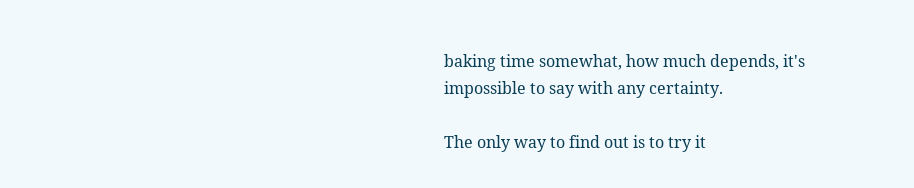baking time somewhat, how much depends, it's impossible to say with any certainty.

The only way to find out is to try it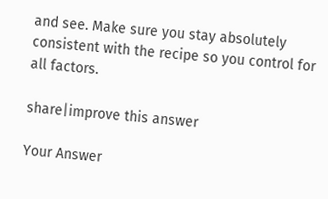and see. Make sure you stay absolutely consistent with the recipe so you control for all factors.

share|improve this answer

Your Answer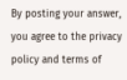By posting your answer, you agree to the privacy policy and terms of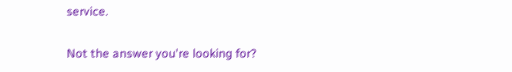service.

Not the answer you're looking for?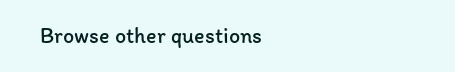Browse other questions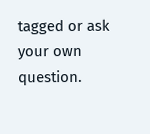tagged or ask your own question.